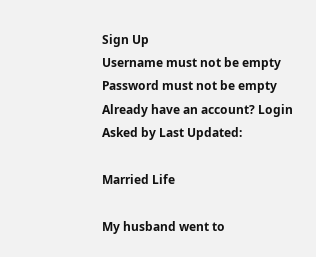Sign Up
Username must not be empty
Password must not be empty
Already have an account? Login
Asked by Last Updated:

Married Life

My husband went to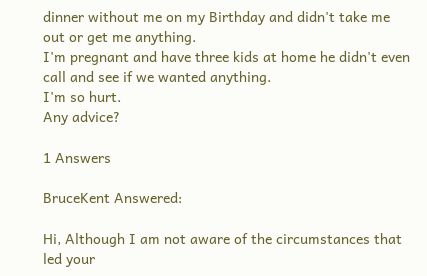dinner without me on my Birthday and didn't take me out or get me anything.
I'm pregnant and have three kids at home he didn't even call and see if we wanted anything.
I'm so hurt.
Any advice?

1 Answers

BruceKent Answered:

Hi, Although I am not aware of the circumstances that led your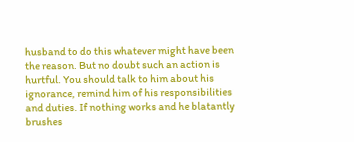husband to do this whatever might have been the reason. But no doubt such an action is hurtful. You should talk to him about his ignorance, remind him of his responsibilities and duties. If nothing works and he blatantly brushes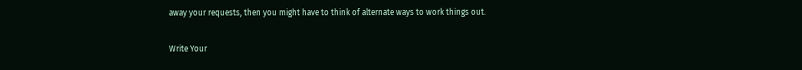away your requests, then you might have to think of alternate ways to work things out.

Write Your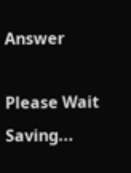Answer

Please Wait Saving...